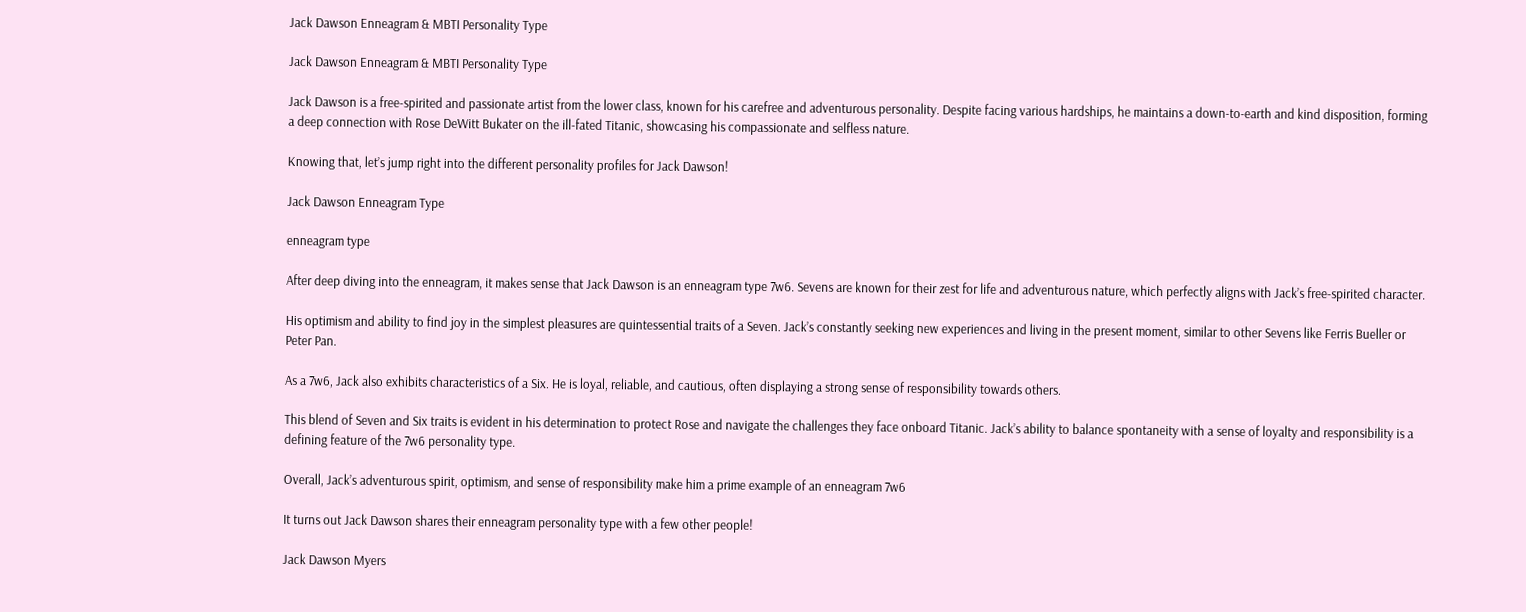Jack Dawson Enneagram & MBTI Personality Type

Jack Dawson Enneagram & MBTI Personality Type

Jack Dawson is a free-spirited and passionate artist from the lower class, known for his carefree and adventurous personality. Despite facing various hardships, he maintains a down-to-earth and kind disposition, forming a deep connection with Rose DeWitt Bukater on the ill-fated Titanic, showcasing his compassionate and selfless nature.

Knowing that, let’s jump right into the different personality profiles for Jack Dawson!

Jack Dawson Enneagram Type

enneagram type

After deep diving into the enneagram, it makes sense that Jack Dawson is an enneagram type 7w6. Sevens are known for their zest for life and adventurous nature, which perfectly aligns with Jack’s free-spirited character.

His optimism and ability to find joy in the simplest pleasures are quintessential traits of a Seven. Jack’s constantly seeking new experiences and living in the present moment, similar to other Sevens like Ferris Bueller or Peter Pan.

As a 7w6, Jack also exhibits characteristics of a Six. He is loyal, reliable, and cautious, often displaying a strong sense of responsibility towards others.

This blend of Seven and Six traits is evident in his determination to protect Rose and navigate the challenges they face onboard Titanic. Jack’s ability to balance spontaneity with a sense of loyalty and responsibility is a defining feature of the 7w6 personality type.

Overall, Jack’s adventurous spirit, optimism, and sense of responsibility make him a prime example of an enneagram 7w6

It turns out Jack Dawson shares their enneagram personality type with a few other people!

Jack Dawson Myers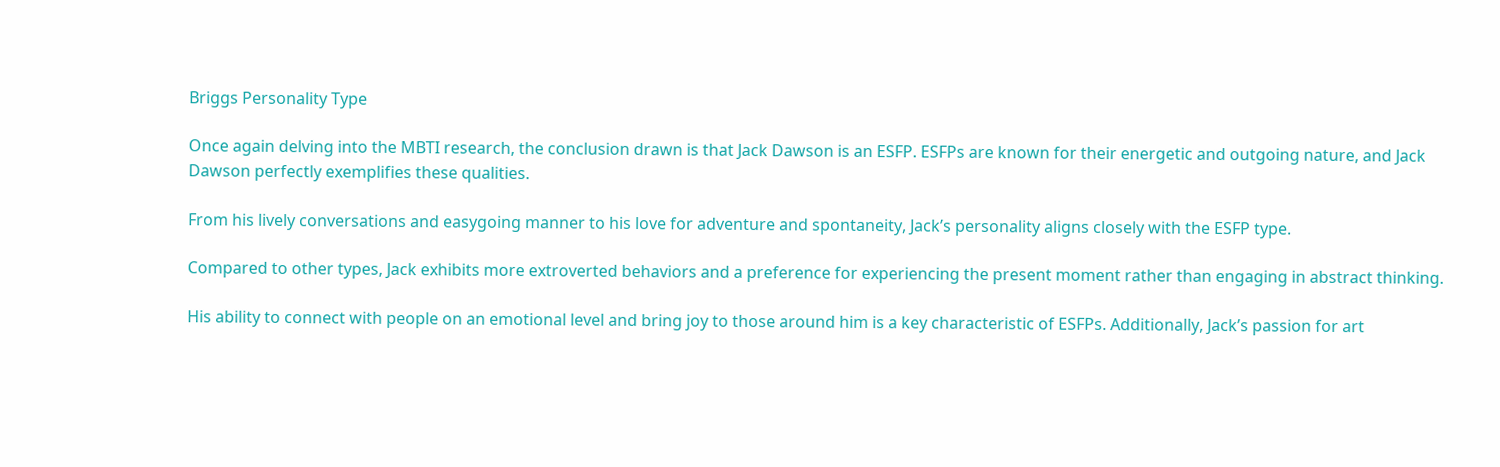Briggs Personality Type

Once again delving into the MBTI research, the conclusion drawn is that Jack Dawson is an ESFP. ESFPs are known for their energetic and outgoing nature, and Jack Dawson perfectly exemplifies these qualities.

From his lively conversations and easygoing manner to his love for adventure and spontaneity, Jack’s personality aligns closely with the ESFP type.

Compared to other types, Jack exhibits more extroverted behaviors and a preference for experiencing the present moment rather than engaging in abstract thinking.

His ability to connect with people on an emotional level and bring joy to those around him is a key characteristic of ESFPs. Additionally, Jack’s passion for art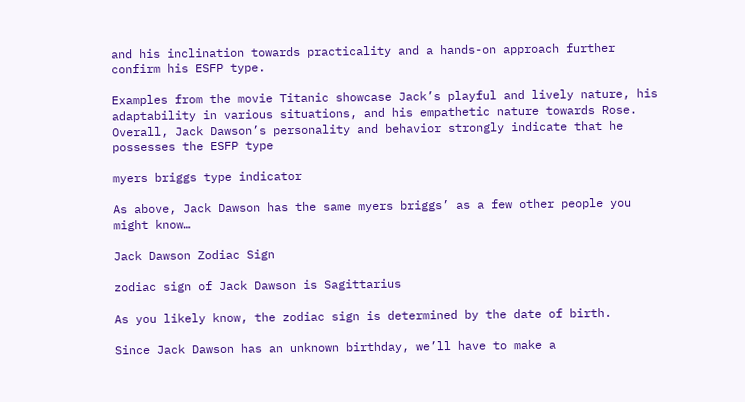and his inclination towards practicality and a hands-on approach further confirm his ESFP type.

Examples from the movie Titanic showcase Jack’s playful and lively nature, his adaptability in various situations, and his empathetic nature towards Rose. Overall, Jack Dawson’s personality and behavior strongly indicate that he possesses the ESFP type

myers briggs type indicator

As above, Jack Dawson has the same myers briggs’ as a few other people you might know…

Jack Dawson Zodiac Sign

zodiac sign of Jack Dawson is Sagittarius

As you likely know, the zodiac sign is determined by the date of birth.

Since Jack Dawson has an unknown birthday, we’ll have to make a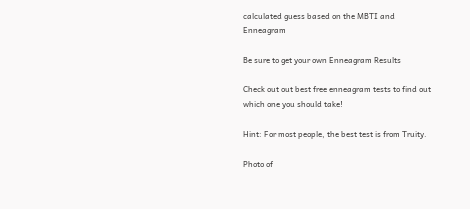calculated guess based on the MBTI and Enneagram

Be sure to get your own Enneagram Results

Check out out best free enneagram tests to find out which one you should take!

Hint: For most people, the best test is from Truity.

Photo of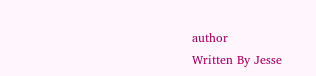author
Written By Jesse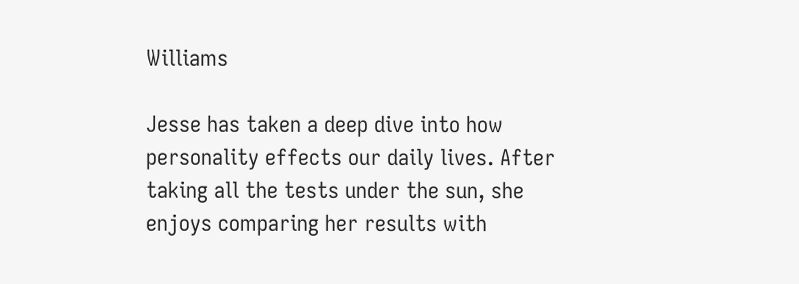Williams

Jesse has taken a deep dive into how personality effects our daily lives. After taking all the tests under the sun, she enjoys comparing her results with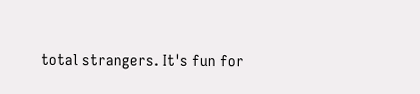total strangers. It's fun for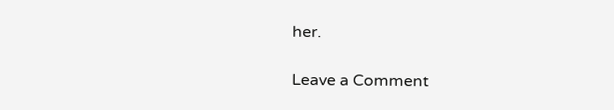her.

Leave a Comment